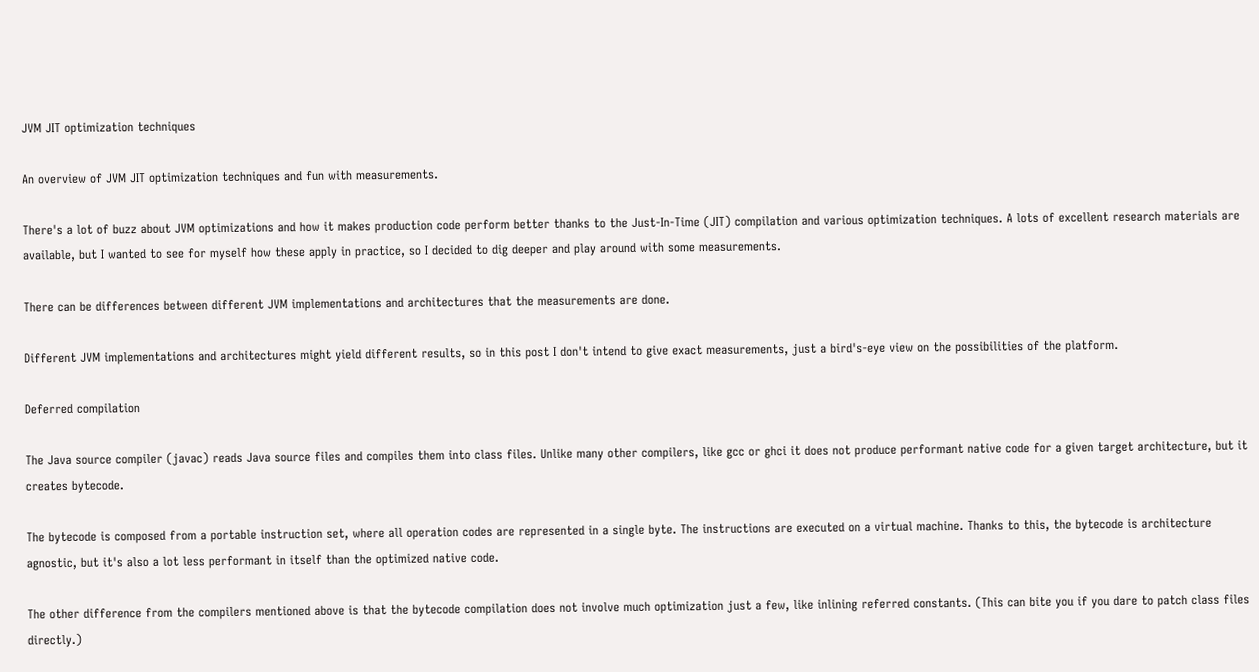JVM JIT optimization techniques

An overview of JVM JIT optimization techniques and fun with measurements.

There's a lot of buzz about JVM optimizations and how it makes production code perform better thanks to the Just-In-Time (JIT) compilation and various optimization techniques. A lots of excellent research materials are available, but I wanted to see for myself how these apply in practice, so I decided to dig deeper and play around with some measurements.

There can be differences between different JVM implementations and architectures that the measurements are done.

Different JVM implementations and architectures might yield different results, so in this post I don't intend to give exact measurements, just a bird's-eye view on the possibilities of the platform.

Deferred compilation

The Java source compiler (javac) reads Java source files and compiles them into class files. Unlike many other compilers, like gcc or ghci it does not produce performant native code for a given target architecture, but it creates bytecode.

The bytecode is composed from a portable instruction set, where all operation codes are represented in a single byte. The instructions are executed on a virtual machine. Thanks to this, the bytecode is architecture agnostic, but it's also a lot less performant in itself than the optimized native code.

The other difference from the compilers mentioned above is that the bytecode compilation does not involve much optimization just a few, like inlining referred constants. (This can bite you if you dare to patch class files directly.)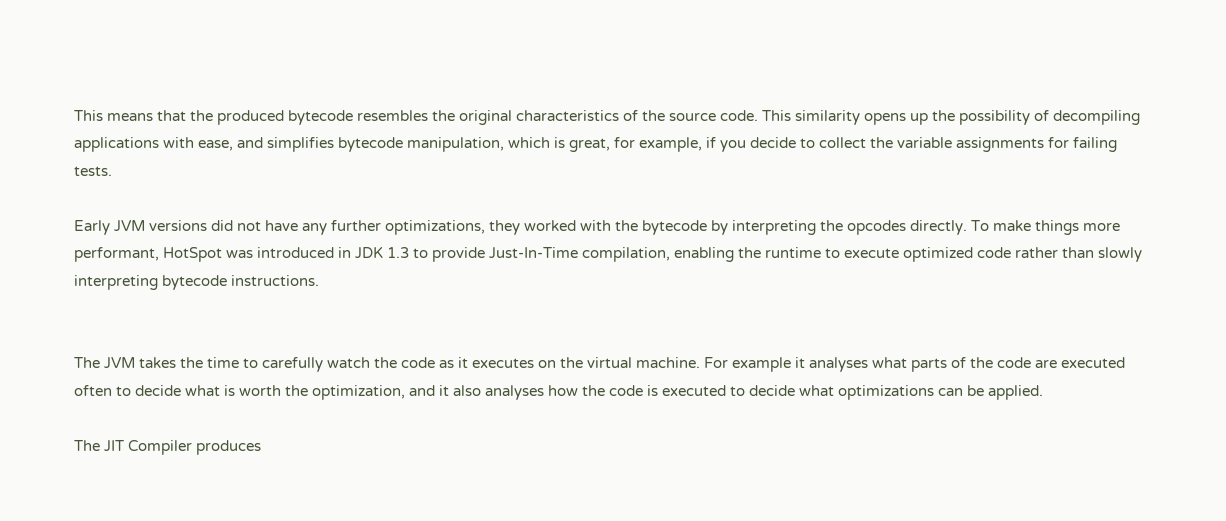This means that the produced bytecode resembles the original characteristics of the source code. This similarity opens up the possibility of decompiling applications with ease, and simplifies bytecode manipulation, which is great, for example, if you decide to collect the variable assignments for failing tests.

Early JVM versions did not have any further optimizations, they worked with the bytecode by interpreting the opcodes directly. To make things more performant, HotSpot was introduced in JDK 1.3 to provide Just-In-Time compilation, enabling the runtime to execute optimized code rather than slowly interpreting bytecode instructions.


The JVM takes the time to carefully watch the code as it executes on the virtual machine. For example it analyses what parts of the code are executed often to decide what is worth the optimization, and it also analyses how the code is executed to decide what optimizations can be applied.

The JIT Compiler produces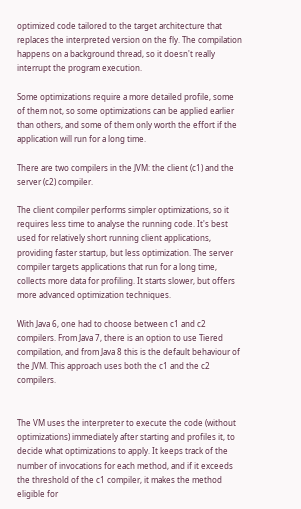optimized code tailored to the target architecture that replaces the interpreted version on the fly. The compilation happens on a background thread, so it doesn't really interrupt the program execution.

Some optimizations require a more detailed profile, some of them not, so some optimizations can be applied earlier than others, and some of them only worth the effort if the application will run for a long time.

There are two compilers in the JVM: the client (c1) and the server (c2) compiler.

The client compiler performs simpler optimizations, so it requires less time to analyse the running code. It's best used for relatively short running client applications, providing faster startup, but less optimization. The server compiler targets applications that run for a long time, collects more data for profiling. It starts slower, but offers more advanced optimization techniques.

With Java 6, one had to choose between c1 and c2 compilers. From Java 7, there is an option to use Tiered compilation, and from Java 8 this is the default behaviour of the JVM. This approach uses both the c1 and the c2 compilers.


The VM uses the interpreter to execute the code (without optimizations) immediately after starting and profiles it, to decide what optimizations to apply. It keeps track of the number of invocations for each method, and if it exceeds the threshold of the c1 compiler, it makes the method eligible for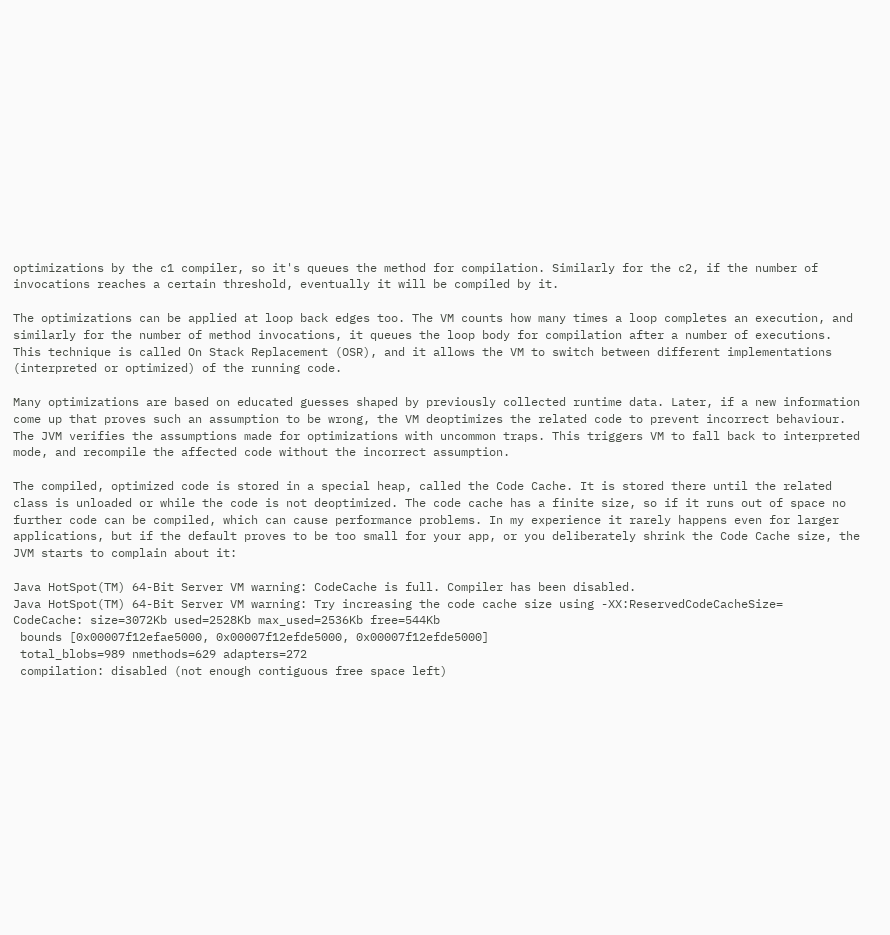optimizations by the c1 compiler, so it's queues the method for compilation. Similarly for the c2, if the number of invocations reaches a certain threshold, eventually it will be compiled by it.

The optimizations can be applied at loop back edges too. The VM counts how many times a loop completes an execution, and similarly for the number of method invocations, it queues the loop body for compilation after a number of executions. This technique is called On Stack Replacement (OSR), and it allows the VM to switch between different implementations (interpreted or optimized) of the running code.

Many optimizations are based on educated guesses shaped by previously collected runtime data. Later, if a new information come up that proves such an assumption to be wrong, the VM deoptimizes the related code to prevent incorrect behaviour. The JVM verifies the assumptions made for optimizations with uncommon traps. This triggers VM to fall back to interpreted mode, and recompile the affected code without the incorrect assumption.

The compiled, optimized code is stored in a special heap, called the Code Cache. It is stored there until the related class is unloaded or while the code is not deoptimized. The code cache has a finite size, so if it runs out of space no further code can be compiled, which can cause performance problems. In my experience it rarely happens even for larger applications, but if the default proves to be too small for your app, or you deliberately shrink the Code Cache size, the JVM starts to complain about it:

Java HotSpot(TM) 64-Bit Server VM warning: CodeCache is full. Compiler has been disabled.
Java HotSpot(TM) 64-Bit Server VM warning: Try increasing the code cache size using -XX:ReservedCodeCacheSize=
CodeCache: size=3072Kb used=2528Kb max_used=2536Kb free=544Kb
 bounds [0x00007f12efae5000, 0x00007f12efde5000, 0x00007f12efde5000]
 total_blobs=989 nmethods=629 adapters=272
 compilation: disabled (not enough contiguous free space left)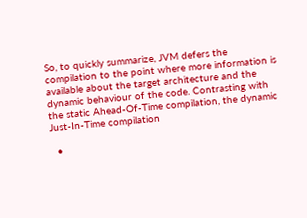So, to quickly summarize, JVM defers the compilation to the point where more information is available about the target architecture and the dynamic behaviour of the code. Contrasting with the static Ahead-Of-Time compilation, the dynamic Just-In-Time compilation

  •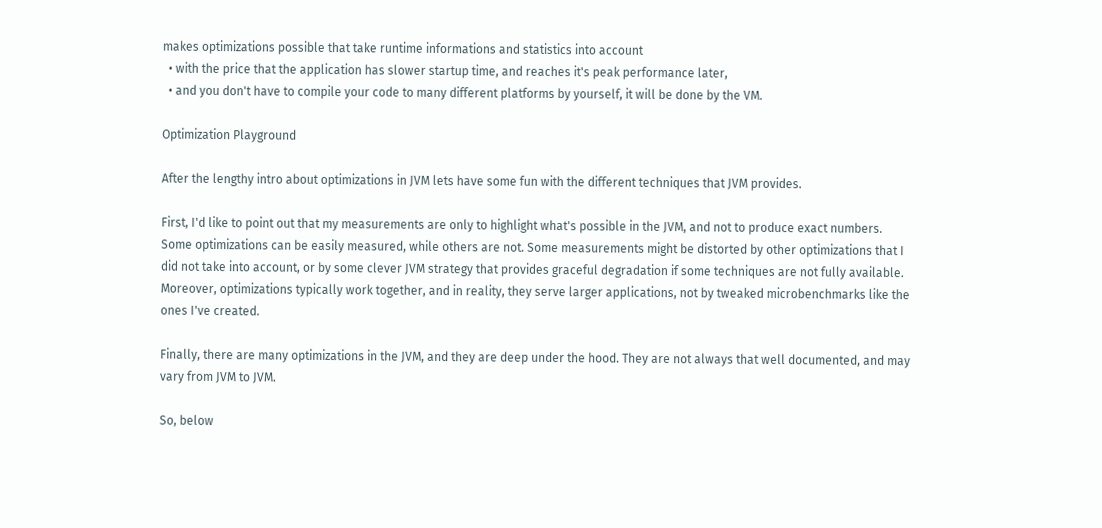makes optimizations possible that take runtime informations and statistics into account
  • with the price that the application has slower startup time, and reaches it's peak performance later,
  • and you don't have to compile your code to many different platforms by yourself, it will be done by the VM.

Optimization Playground

After the lengthy intro about optimizations in JVM lets have some fun with the different techniques that JVM provides.

First, I'd like to point out that my measurements are only to highlight what's possible in the JVM, and not to produce exact numbers. Some optimizations can be easily measured, while others are not. Some measurements might be distorted by other optimizations that I did not take into account, or by some clever JVM strategy that provides graceful degradation if some techniques are not fully available. Moreover, optimizations typically work together, and in reality, they serve larger applications, not by tweaked microbenchmarks like the ones I've created.

Finally, there are many optimizations in the JVM, and they are deep under the hood. They are not always that well documented, and may vary from JVM to JVM.

So, below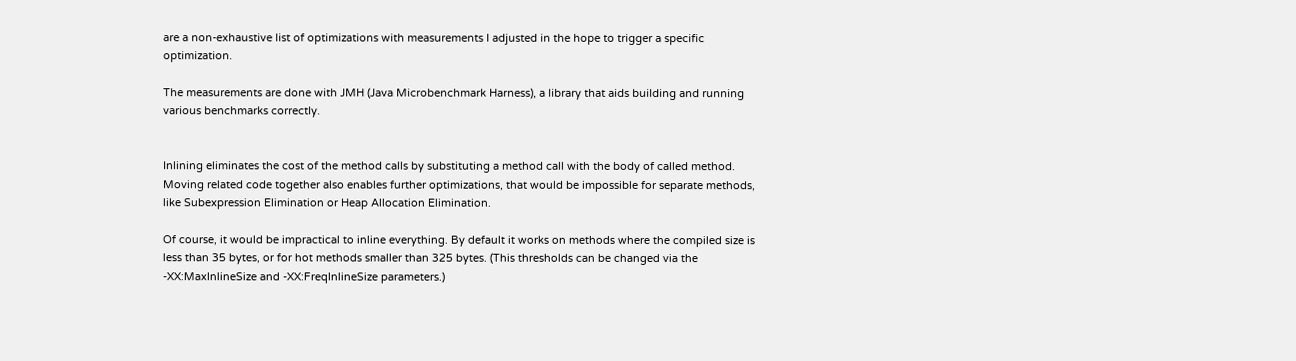are a non-exhaustive list of optimizations with measurements I adjusted in the hope to trigger a specific optimization.

The measurements are done with JMH (Java Microbenchmark Harness), a library that aids building and running various benchmarks correctly.


Inlining eliminates the cost of the method calls by substituting a method call with the body of called method. Moving related code together also enables further optimizations, that would be impossible for separate methods, like Subexpression Elimination or Heap Allocation Elimination.

Of course, it would be impractical to inline everything. By default it works on methods where the compiled size is less than 35 bytes, or for hot methods smaller than 325 bytes. (This thresholds can be changed via the -XX:MaxInlineSize and -XX:FreqInlineSize parameters.)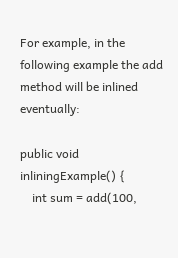For example, in the following example the add method will be inlined eventually:

public void inliningExample() {
    int sum = add(100,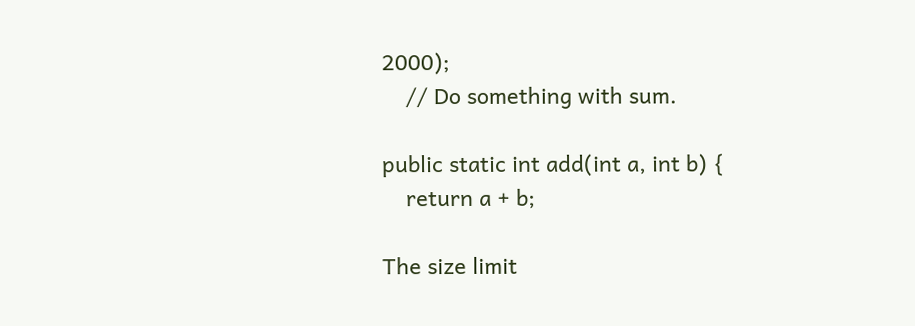2000);
    // Do something with sum.

public static int add(int a, int b) {
    return a + b;

The size limit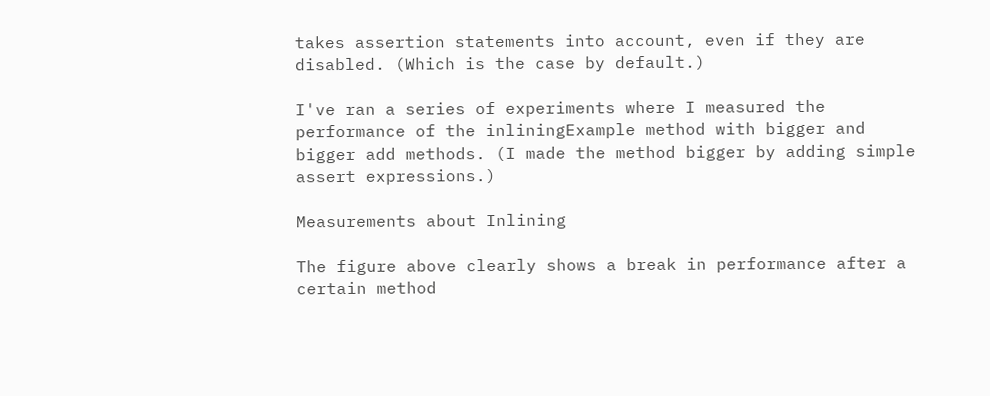takes assertion statements into account, even if they are disabled. (Which is the case by default.)

I've ran a series of experiments where I measured the performance of the inliningExample method with bigger and bigger add methods. (I made the method bigger by adding simple assert expressions.)

Measurements about Inlining

The figure above clearly shows a break in performance after a certain method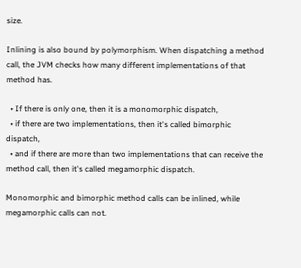size.

Inlining is also bound by polymorphism. When dispatching a method call, the JVM checks how many different implementations of that method has.

  • If there is only one, then it is a monomorphic dispatch,
  • if there are two implementations, then it's called bimorphic dispatch,
  • and if there are more than two implementations that can receive the method call, then it's called megamorphic dispatch.

Monomorphic and bimorphic method calls can be inlined, while megamorphic calls can not.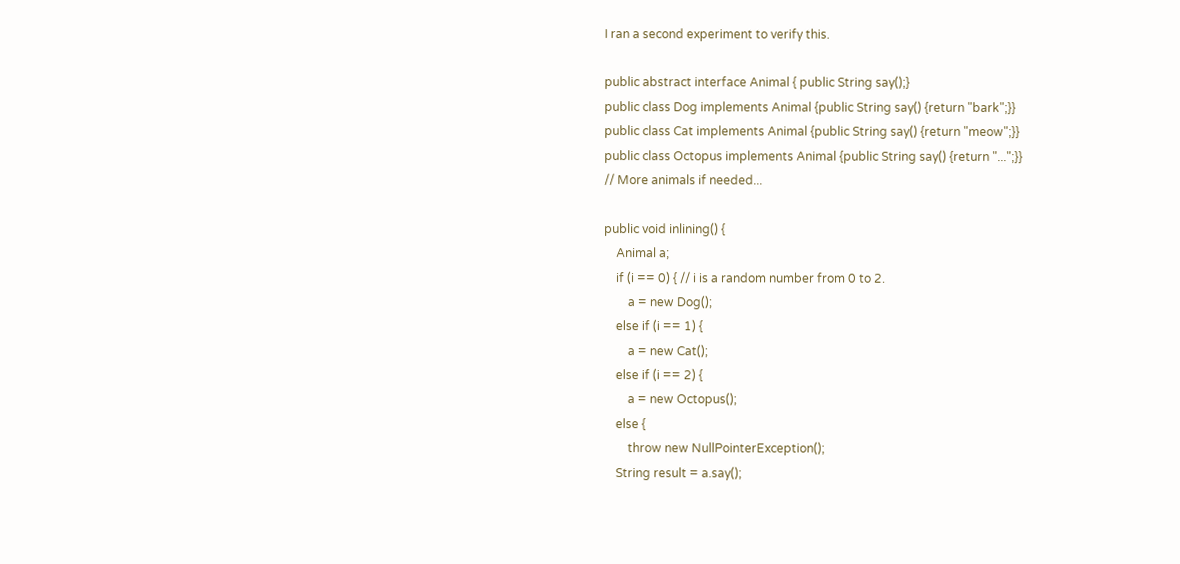I ran a second experiment to verify this.

public abstract interface Animal { public String say();}
public class Dog implements Animal {public String say() {return "bark";}}
public class Cat implements Animal {public String say() {return "meow";}}
public class Octopus implements Animal {public String say() {return "...";}}
// More animals if needed...

public void inlining() {
    Animal a;
    if (i == 0) { // i is a random number from 0 to 2.
        a = new Dog();
    else if (i == 1) {
        a = new Cat();
    else if (i == 2) {
        a = new Octopus();
    else {
        throw new NullPointerException();
    String result = a.say();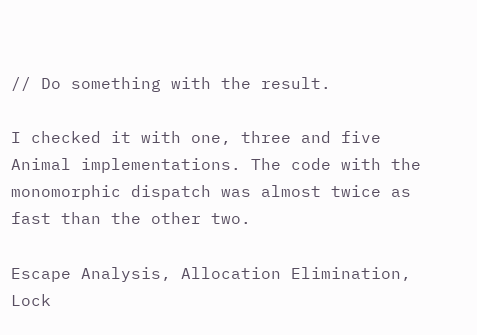// Do something with the result.

I checked it with one, three and five Animal implementations. The code with the monomorphic dispatch was almost twice as fast than the other two.

Escape Analysis, Allocation Elimination, Lock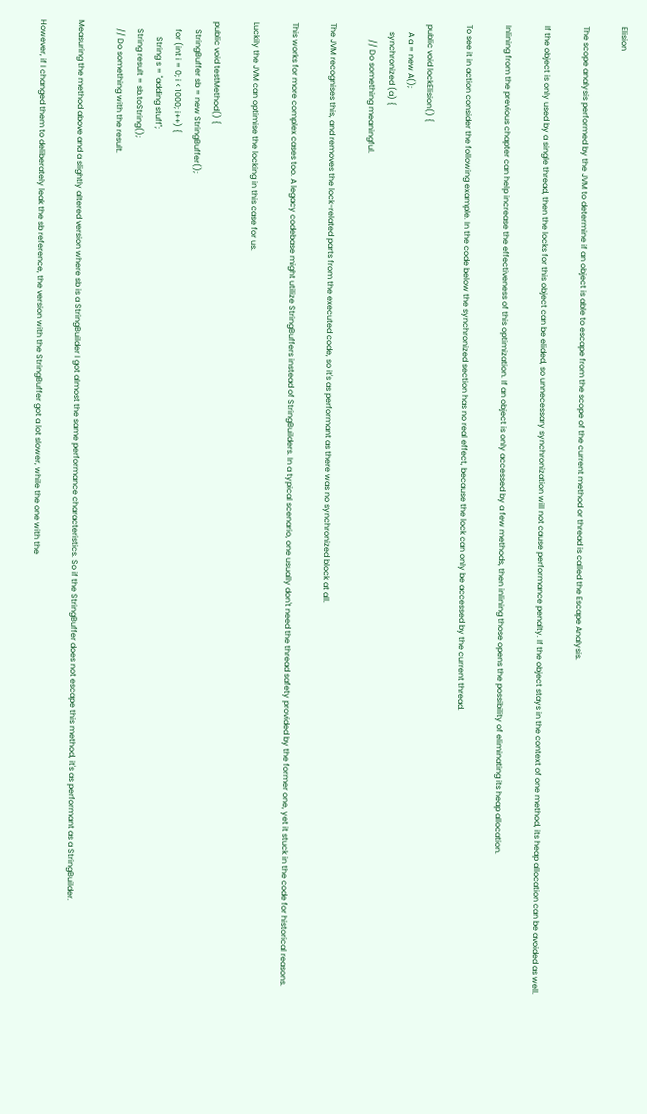Elision

The scope analysis performed by the JVM to determine if an object is able to escape from the scope of the current method or thread is called the Escape Analysis.

If the object is only used by a single thread, then the locks for this object can be elided, so unnecessary synchronization will not cause performance penalty. If the object stays in the context of one method, its heap allocation can be avoided as well.

Inlining from the previous chapter can help increase the effectiveness of this optimization. If an object is only accessed by a few methods, then inlining those opens the possibility of eliminating its heap allocation.

To see it in action consider the following example. In the code below the synchronized section has no real effect, because the lock can only be accessed by the current thread.

public void lockElision() {
    A a = new A();
    synchronized (a) {
        // Do something meaningful.

The JVM recognises this, and removes the lock-related parts from the executed code, so it's as performant as there was no synchronized block at all.

This works for more complex cases too. A legacy codebase might utilize StringBuffers instead of StringBuilders. In a typical scenario, one usually don't need the thread safety provided by the former one, yet it stuck in the code for historical reasons.

Luckily the JVM can optimise the locking in this case for us.

public void testMethod() {
    StringBuffer sb = new StringBuffer();
    for (int i = 0; i < 1000; i++) {
        String s = "adding stuff";
    String result = sb.toString();
    // Do something with the result.

Measuring the method above and a slightly altered version where sb is a StringBuilder I got almost the same performance characteristics. So if the StringBuffer does not escape this method, it's as performant as a StringBuilder.

However, if I changed them to deliberately leak the sb reference, the version with the StringBuffer got a lot slower, while the one with the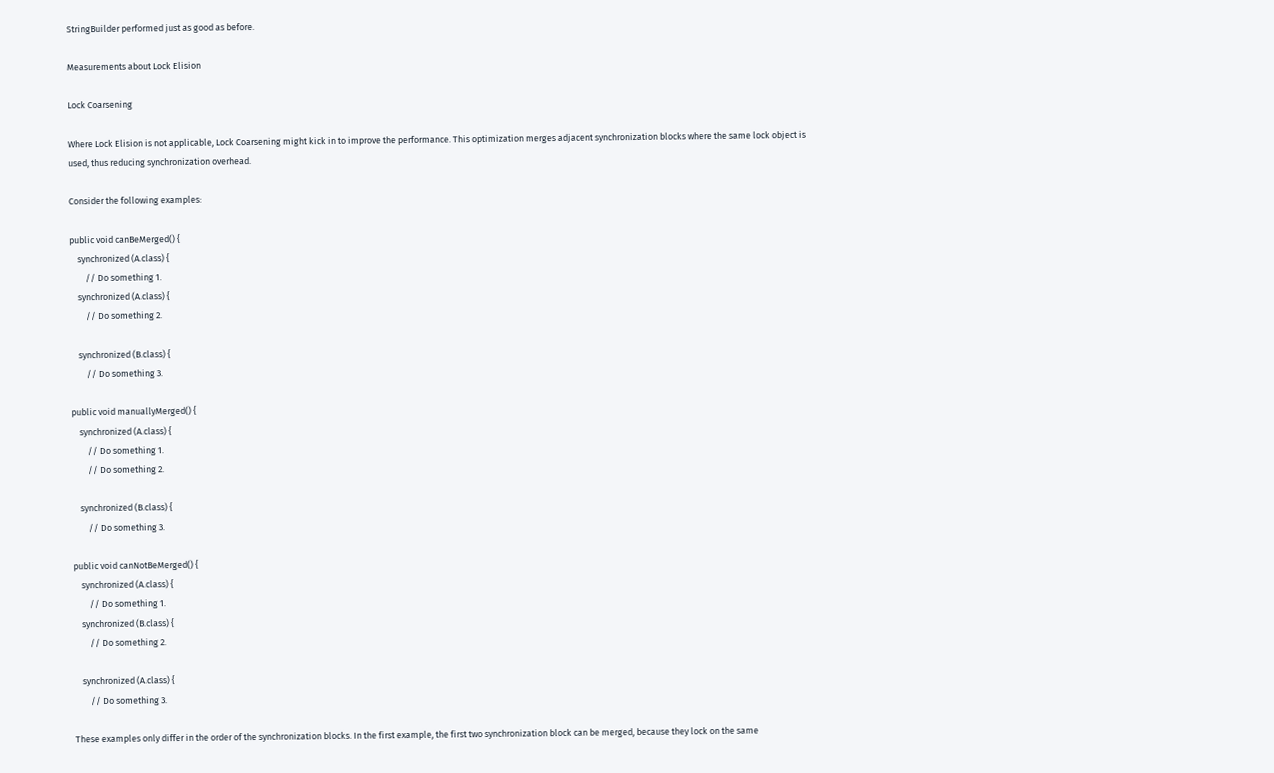StringBuilder performed just as good as before.

Measurements about Lock Elision

Lock Coarsening

Where Lock Elision is not applicable, Lock Coarsening might kick in to improve the performance. This optimization merges adjacent synchronization blocks where the same lock object is used, thus reducing synchronization overhead.

Consider the following examples:

public void canBeMerged() {
    synchronized (A.class) {
        // Do something 1.
    synchronized (A.class) {
        // Do something 2.

    synchronized (B.class) {
        // Do something 3.

public void manuallyMerged() {
    synchronized (A.class) {
        // Do something 1.
        // Do something 2.

    synchronized (B.class) {
        // Do something 3.

public void canNotBeMerged() {
    synchronized (A.class) {
        // Do something 1.
    synchronized (B.class) {
        // Do something 2.

    synchronized (A.class) {
        // Do something 3.

These examples only differ in the order of the synchronization blocks. In the first example, the first two synchronization block can be merged, because they lock on the same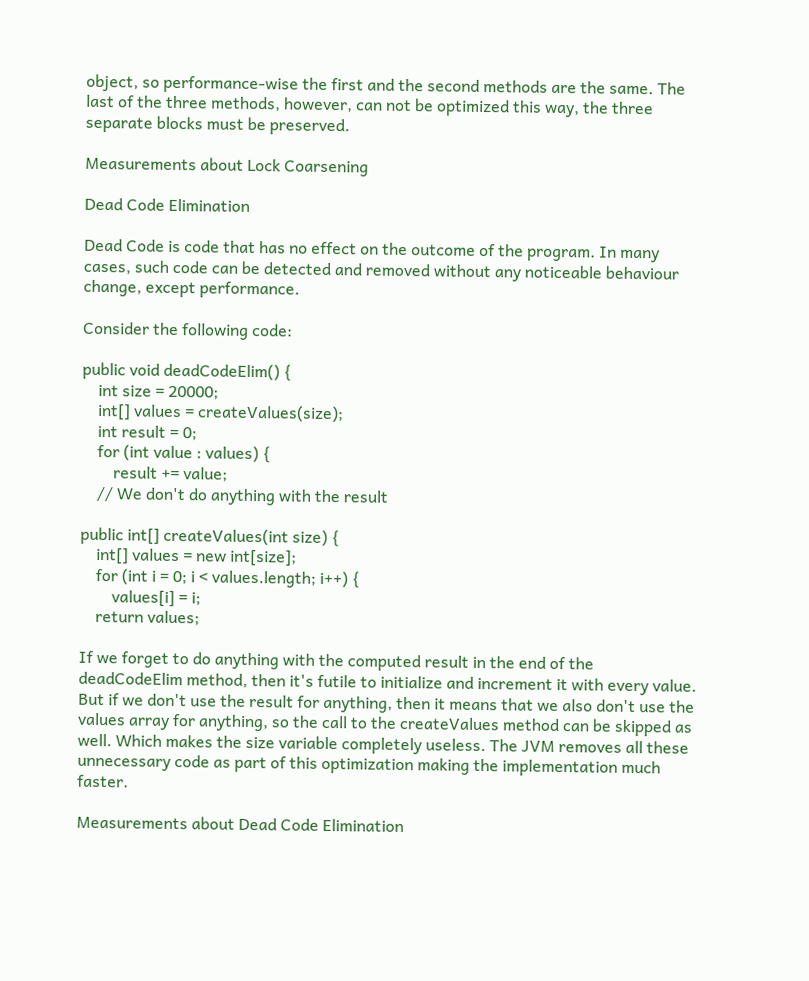object, so performance-wise the first and the second methods are the same. The last of the three methods, however, can not be optimized this way, the three separate blocks must be preserved.

Measurements about Lock Coarsening

Dead Code Elimination

Dead Code is code that has no effect on the outcome of the program. In many cases, such code can be detected and removed without any noticeable behaviour change, except performance.

Consider the following code:

public void deadCodeElim() {
    int size = 20000;
    int[] values = createValues(size);
    int result = 0;
    for (int value : values) {
        result += value;
    // We don't do anything with the result

public int[] createValues(int size) {
    int[] values = new int[size];
    for (int i = 0; i < values.length; i++) {
        values[i] = i;
    return values;

If we forget to do anything with the computed result in the end of the deadCodeElim method, then it's futile to initialize and increment it with every value. But if we don't use the result for anything, then it means that we also don't use the values array for anything, so the call to the createValues method can be skipped as well. Which makes the size variable completely useless. The JVM removes all these unnecessary code as part of this optimization making the implementation much faster.

Measurements about Dead Code Elimination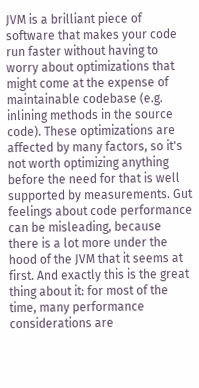JVM is a brilliant piece of software that makes your code run faster without having to worry about optimizations that might come at the expense of maintainable codebase (e.g. inlining methods in the source code). These optimizations are affected by many factors, so it's not worth optimizing anything before the need for that is well supported by measurements. Gut feelings about code performance can be misleading, because there is a lot more under the hood of the JVM that it seems at first. And exactly this is the great thing about it: for most of the time, many performance considerations are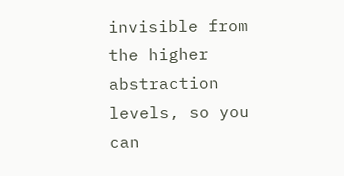invisible from the higher abstraction levels, so you can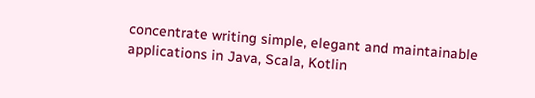concentrate writing simple, elegant and maintainable applications in Java, Scala, Kotlin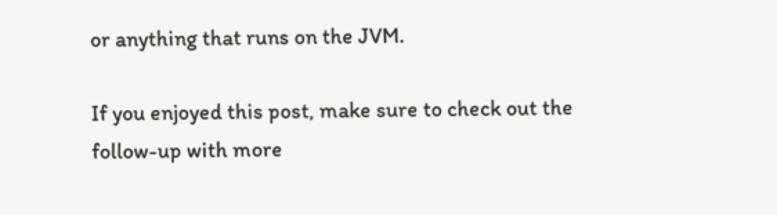or anything that runs on the JVM.

If you enjoyed this post, make sure to check out the follow-up with more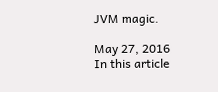JVM magic.

May 27, 2016
In this article